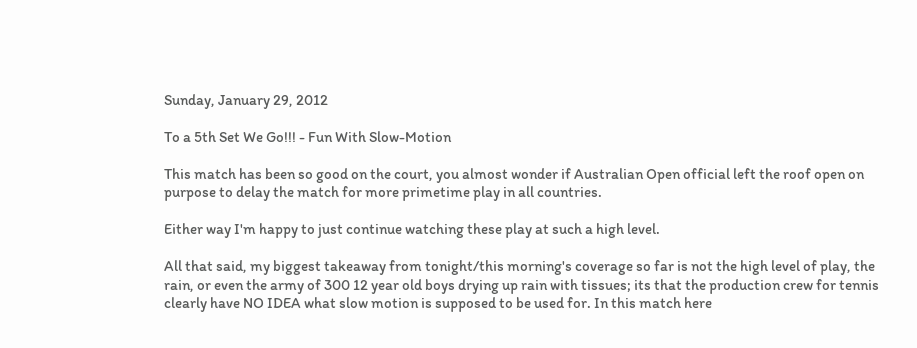Sunday, January 29, 2012

To a 5th Set We Go!!! - Fun With Slow-Motion

This match has been so good on the court, you almost wonder if Australian Open official left the roof open on purpose to delay the match for more primetime play in all countries.

Either way I'm happy to just continue watching these play at such a high level.

All that said, my biggest takeaway from tonight/this morning's coverage so far is not the high level of play, the rain, or even the army of 300 12 year old boys drying up rain with tissues; its that the production crew for tennis clearly have NO IDEA what slow motion is supposed to be used for. In this match here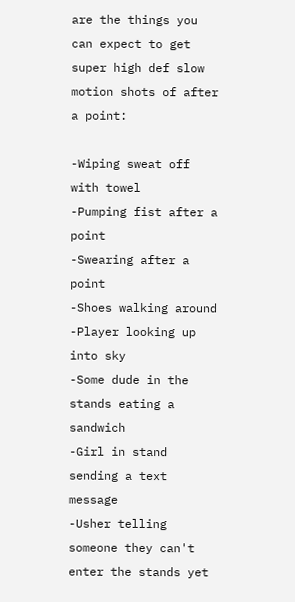are the things you can expect to get super high def slow motion shots of after a point:

-Wiping sweat off with towel
-Pumping fist after a point
-Swearing after a point
-Shoes walking around
-Player looking up into sky
-Some dude in the stands eating a sandwich
-Girl in stand sending a text message
-Usher telling someone they can't enter the stands yet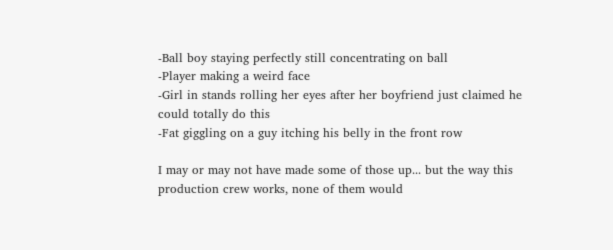-Ball boy staying perfectly still concentrating on ball
-Player making a weird face
-Girl in stands rolling her eyes after her boyfriend just claimed he could totally do this
-Fat giggling on a guy itching his belly in the front row

I may or may not have made some of those up... but the way this production crew works, none of them would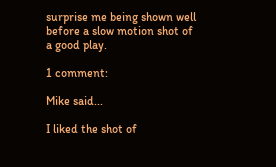surprise me being shown well before a slow motion shot of a good play.

1 comment:

Mike said...

I liked the shot of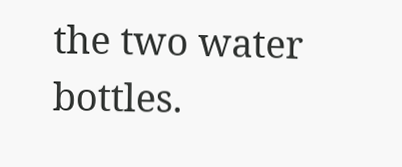the two water bottles.